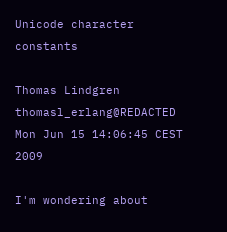Unicode character constants

Thomas Lindgren thomasl_erlang@REDACTED
Mon Jun 15 14:06:45 CEST 2009

I'm wondering about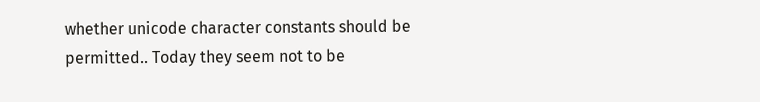whether unicode character constants should be permitted.. Today they seem not to be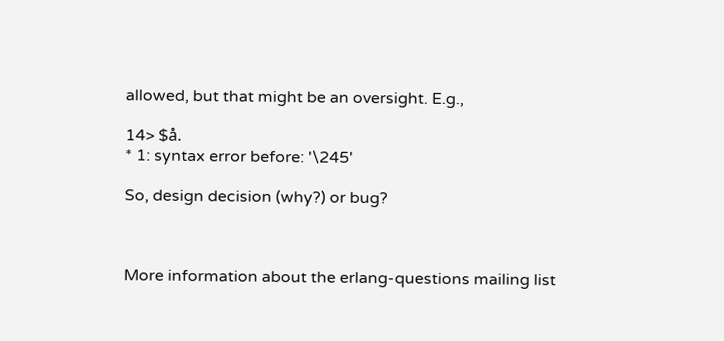allowed, but that might be an oversight. E.g.,

14> $å.
* 1: syntax error before: '\245'

So, design decision (why?) or bug?



More information about the erlang-questions mailing list